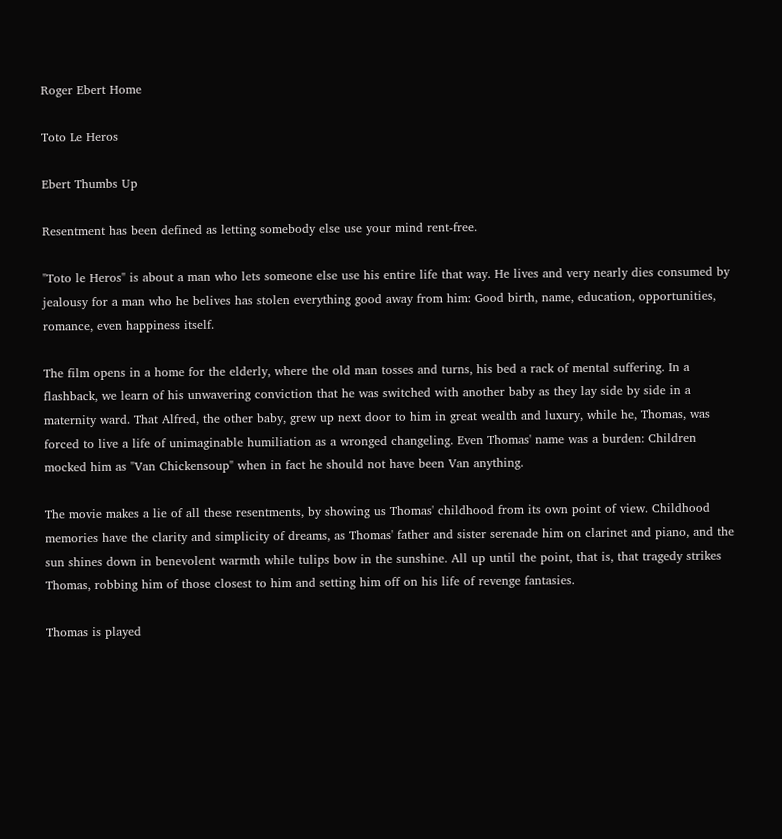Roger Ebert Home

Toto Le Heros

Ebert Thumbs Up

Resentment has been defined as letting somebody else use your mind rent-free.

"Toto le Heros" is about a man who lets someone else use his entire life that way. He lives and very nearly dies consumed by jealousy for a man who he belives has stolen everything good away from him: Good birth, name, education, opportunities, romance, even happiness itself.

The film opens in a home for the elderly, where the old man tosses and turns, his bed a rack of mental suffering. In a flashback, we learn of his unwavering conviction that he was switched with another baby as they lay side by side in a maternity ward. That Alfred, the other baby, grew up next door to him in great wealth and luxury, while he, Thomas, was forced to live a life of unimaginable humiliation as a wronged changeling. Even Thomas' name was a burden: Children mocked him as "Van Chickensoup" when in fact he should not have been Van anything.

The movie makes a lie of all these resentments, by showing us Thomas' childhood from its own point of view. Childhood memories have the clarity and simplicity of dreams, as Thomas' father and sister serenade him on clarinet and piano, and the sun shines down in benevolent warmth while tulips bow in the sunshine. All up until the point, that is, that tragedy strikes Thomas, robbing him of those closest to him and setting him off on his life of revenge fantasies.

Thomas is played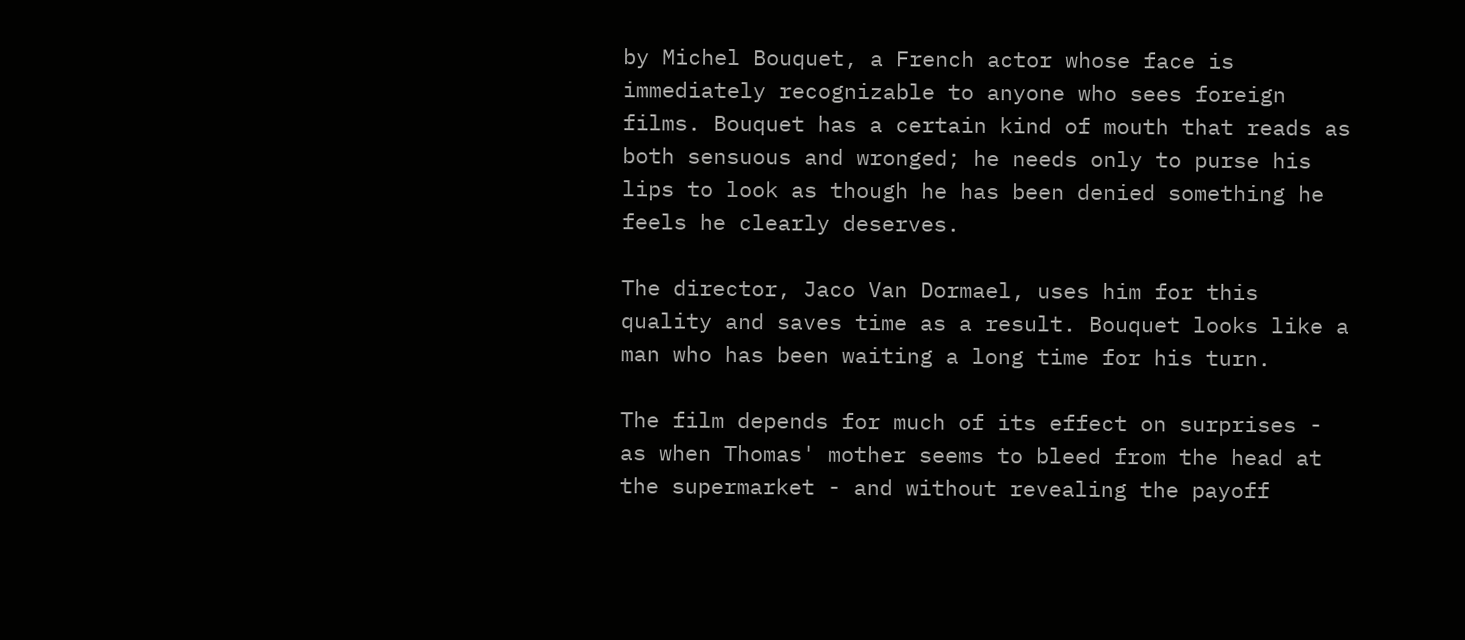by Michel Bouquet, a French actor whose face is immediately recognizable to anyone who sees foreign films. Bouquet has a certain kind of mouth that reads as both sensuous and wronged; he needs only to purse his lips to look as though he has been denied something he feels he clearly deserves.

The director, Jaco Van Dormael, uses him for this quality and saves time as a result. Bouquet looks like a man who has been waiting a long time for his turn.

The film depends for much of its effect on surprises - as when Thomas' mother seems to bleed from the head at the supermarket - and without revealing the payoff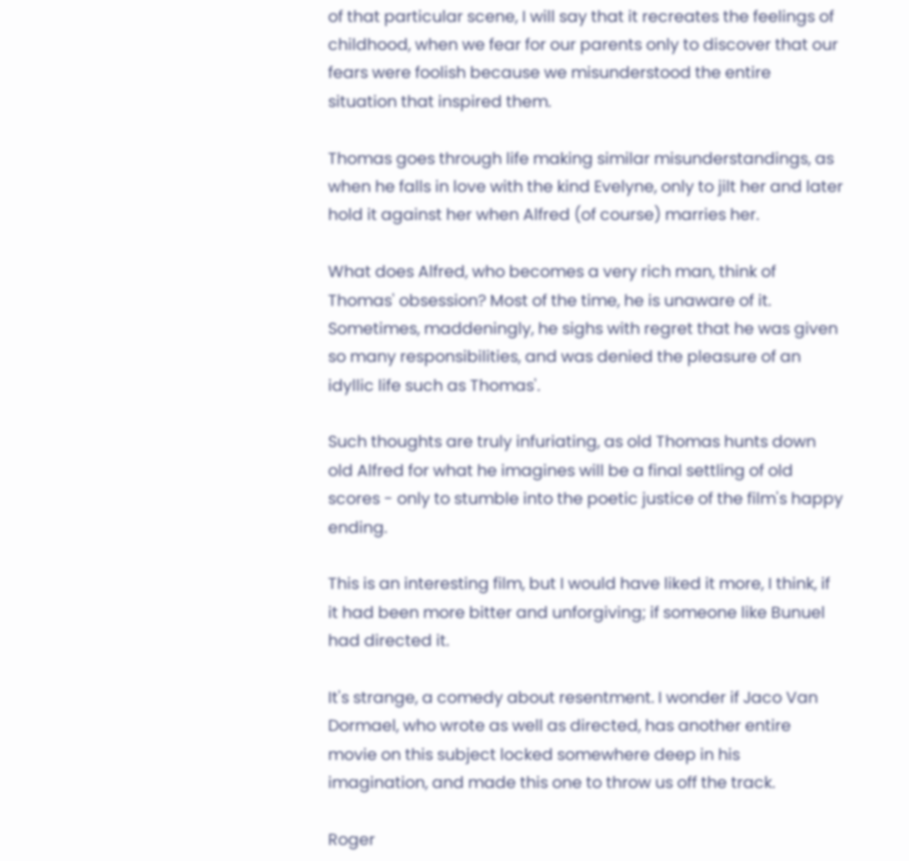of that particular scene, I will say that it recreates the feelings of childhood, when we fear for our parents only to discover that our fears were foolish because we misunderstood the entire situation that inspired them.

Thomas goes through life making similar misunderstandings, as when he falls in love with the kind Evelyne, only to jilt her and later hold it against her when Alfred (of course) marries her.

What does Alfred, who becomes a very rich man, think of Thomas' obsession? Most of the time, he is unaware of it. Sometimes, maddeningly, he sighs with regret that he was given so many responsibilities, and was denied the pleasure of an idyllic life such as Thomas'.

Such thoughts are truly infuriating, as old Thomas hunts down old Alfred for what he imagines will be a final settling of old scores - only to stumble into the poetic justice of the film's happy ending.

This is an interesting film, but I would have liked it more, I think, if it had been more bitter and unforgiving; if someone like Bunuel had directed it.

It's strange, a comedy about resentment. I wonder if Jaco Van Dormael, who wrote as well as directed, has another entire movie on this subject locked somewhere deep in his imagination, and made this one to throw us off the track.

Roger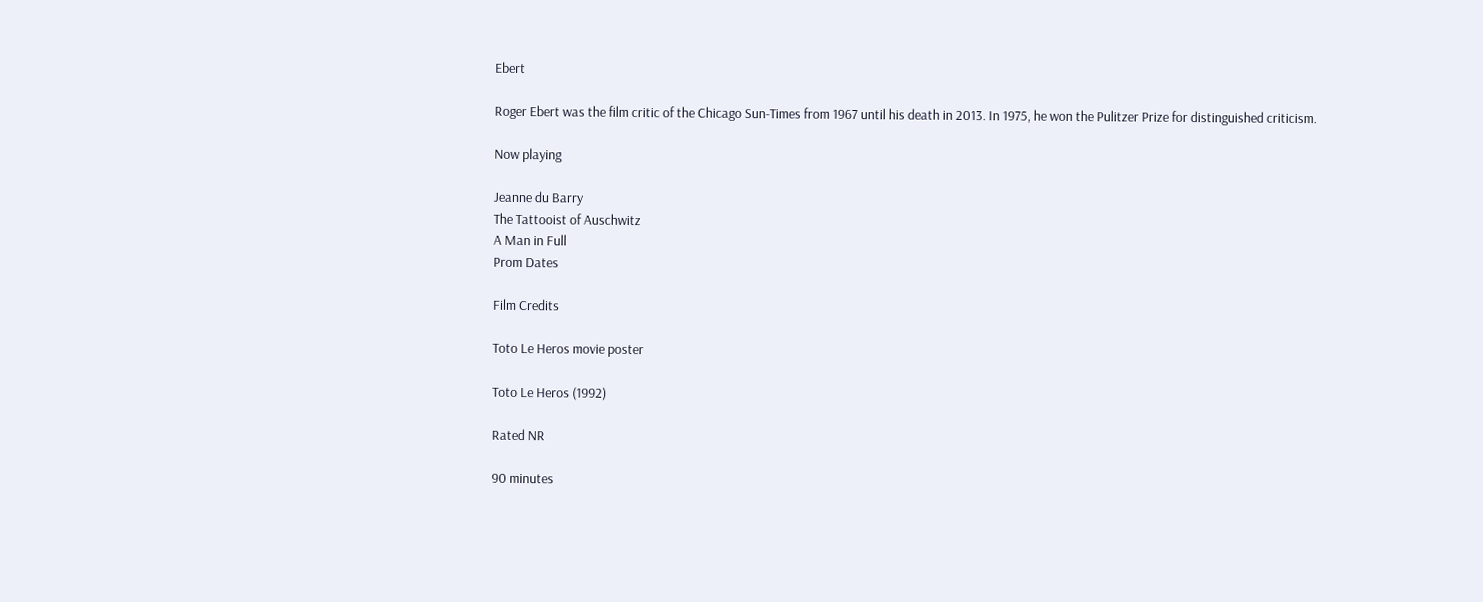Ebert

Roger Ebert was the film critic of the Chicago Sun-Times from 1967 until his death in 2013. In 1975, he won the Pulitzer Prize for distinguished criticism.

Now playing

Jeanne du Barry
The Tattooist of Auschwitz
A Man in Full
Prom Dates

Film Credits

Toto Le Heros movie poster

Toto Le Heros (1992)

Rated NR

90 minutes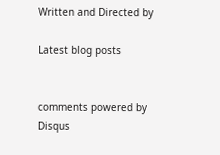Written and Directed by

Latest blog posts


comments powered by Disqus